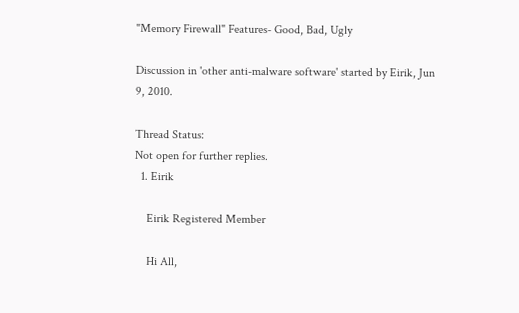"Memory Firewall" Features- Good, Bad, Ugly

Discussion in 'other anti-malware software' started by Eirik, Jun 9, 2010.

Thread Status:
Not open for further replies.
  1. Eirik

    Eirik Registered Member

    Hi All,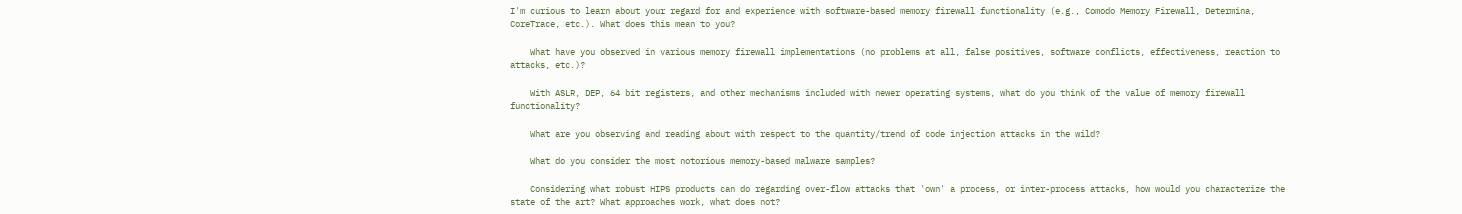I'm curious to learn about your regard for and experience with software-based memory firewall functionality (e.g., Comodo Memory Firewall, Determina, CoreTrace, etc.). What does this mean to you?

    What have you observed in various memory firewall implementations (no problems at all, false positives, software conflicts, effectiveness, reaction to attacks, etc.)?

    With ASLR, DEP, 64 bit registers, and other mechanisms included with newer operating systems, what do you think of the value of memory firewall functionality?

    What are you observing and reading about with respect to the quantity/trend of code injection attacks in the wild?

    What do you consider the most notorious memory-based malware samples?

    Considering what robust HIPS products can do regarding over-flow attacks that 'own' a process, or inter-process attacks, how would you characterize the state of the art? What approaches work, what does not?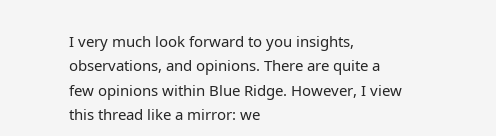I very much look forward to you insights, observations, and opinions. There are quite a few opinions within Blue Ridge. However, I view this thread like a mirror: we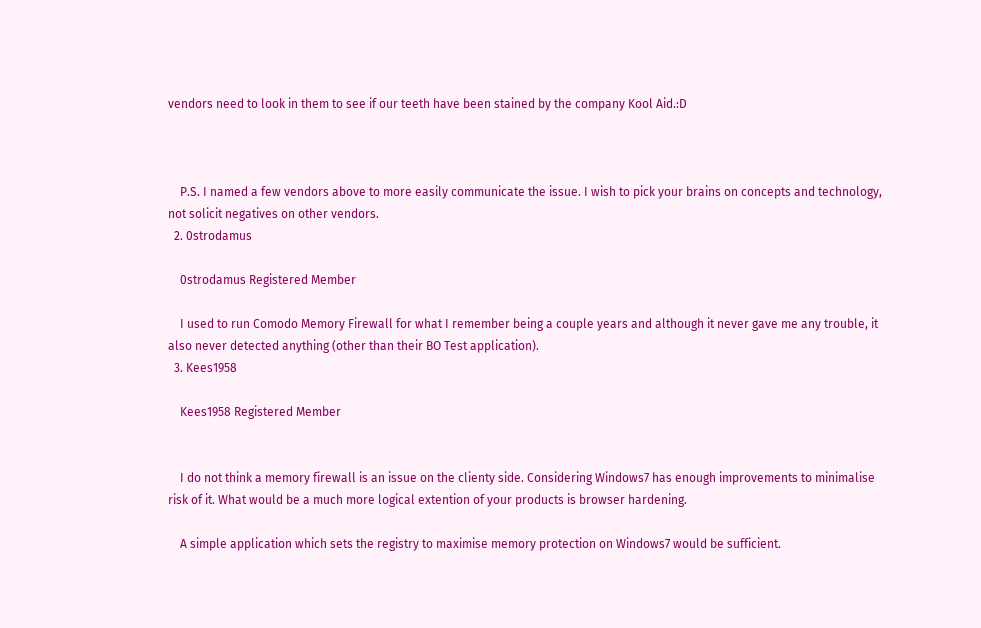vendors need to look in them to see if our teeth have been stained by the company Kool Aid.:D



    P.S. I named a few vendors above to more easily communicate the issue. I wish to pick your brains on concepts and technology, not solicit negatives on other vendors.
  2. 0strodamus

    0strodamus Registered Member

    I used to run Comodo Memory Firewall for what I remember being a couple years and although it never gave me any trouble, it also never detected anything (other than their BO Test application).
  3. Kees1958

    Kees1958 Registered Member


    I do not think a memory firewall is an issue on the clienty side. Considering Windows7 has enough improvements to minimalise risk of it. What would be a much more logical extention of your products is browser hardening.

    A simple application which sets the registry to maximise memory protection on Windows7 would be sufficient.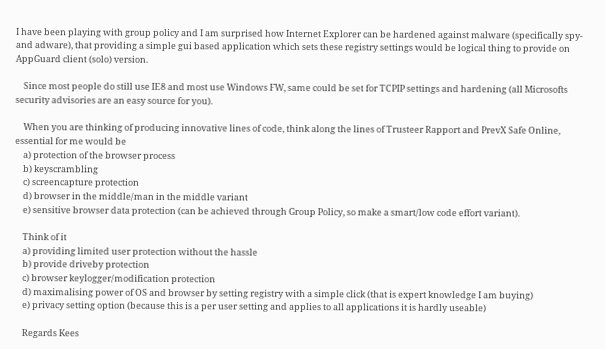I have been playing with group policy and I am surprised how Internet Explorer can be hardened against malware (specifically spy- and adware), that providing a simple gui based application which sets these registry settings would be logical thing to provide on AppGuard client (solo) version.

    Since most people do still use IE8 and most use Windows FW, same could be set for TCPIP settings and hardening (all Microsofts security advisories are an easy source for you).

    When you are thinking of producing innovative lines of code, think along the lines of Trusteer Rapport and PrevX Safe Online, essential for me would be
    a) protection of the browser process
    b) keyscrambling
    c) screencapture protection
    d) browser in the middle/man in the middle variant
    e) sensitive browser data protection (can be achieved through Group Policy, so make a smart/low code effort variant).

    Think of it
    a) providing limited user protection without the hassle
    b) provide driveby protection
    c) browser keylogger/modification protection
    d) maximalising power of OS and browser by setting registry with a simple click (that is expert knowledge I am buying)
    e) privacy setting option (because this is a per user setting and applies to all applications it is hardly useable)

    Regards Kees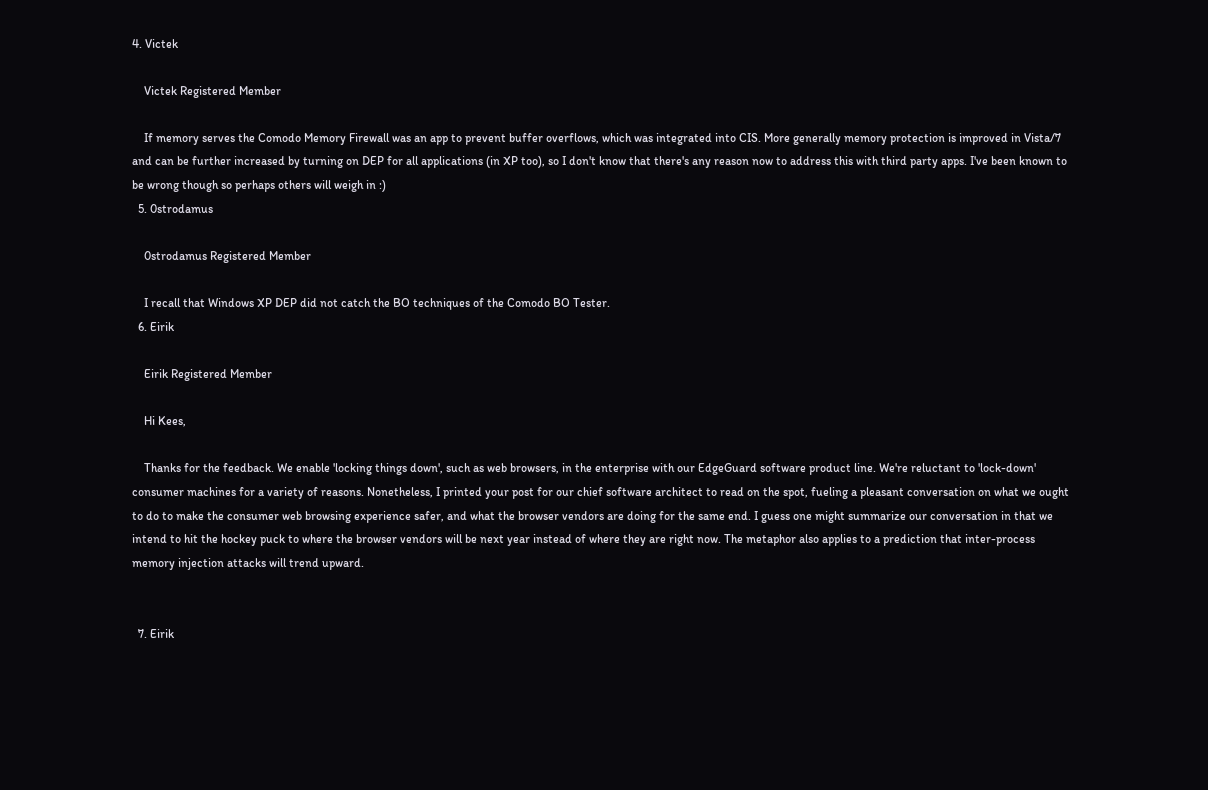4. Victek

    Victek Registered Member

    If memory serves the Comodo Memory Firewall was an app to prevent buffer overflows, which was integrated into CIS. More generally memory protection is improved in Vista/7 and can be further increased by turning on DEP for all applications (in XP too), so I don't know that there's any reason now to address this with third party apps. I've been known to be wrong though so perhaps others will weigh in :)
  5. 0strodamus

    0strodamus Registered Member

    I recall that Windows XP DEP did not catch the BO techniques of the Comodo BO Tester.
  6. Eirik

    Eirik Registered Member

    Hi Kees,

    Thanks for the feedback. We enable 'locking things down', such as web browsers, in the enterprise with our EdgeGuard software product line. We're reluctant to 'lock-down' consumer machines for a variety of reasons. Nonetheless, I printed your post for our chief software architect to read on the spot, fueling a pleasant conversation on what we ought to do to make the consumer web browsing experience safer, and what the browser vendors are doing for the same end. I guess one might summarize our conversation in that we intend to hit the hockey puck to where the browser vendors will be next year instead of where they are right now. The metaphor also applies to a prediction that inter-process memory injection attacks will trend upward.


  7. Eirik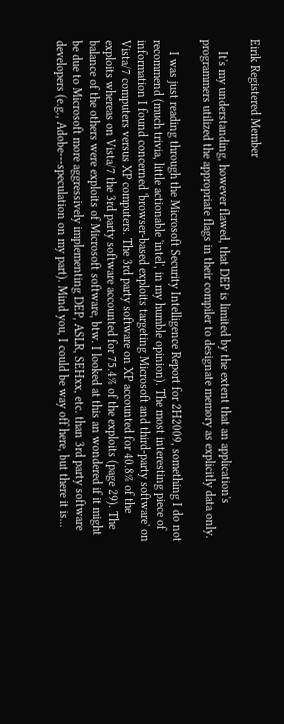Eirik Registered Member

    It's my understanding, however flawed, that DEP is limited by the extent that an application's programmers utilized the appropriate flags in their compiler to designate memory as explicitly data only.

    I was just reading through the Microsoft Security Intelligence Report for 2H2009, something I do not recommend (much trivia, little actionable 'intel', in my humble opinion). The most interesting piece of information I found concerned 'browser-based exploits targeting Microsoft and third-party software' on Vista/7 computers versus XP computers. The 3rd party software on XP accounted for 40.8% of the exploits whereas on Vista/7 the 3rd party software accounted for 75.4% of the exploits (page 29). The balance of the others were exploits of Microsoft software, btw. I looked at this an wondered if it might be due to Microsoft more aggressively implementing DEP, ASLR, SEHxx, etc. than 3rd party software developers (e.g., Adobe---speculation on my part). Mind you, I could be way off here, but there it is...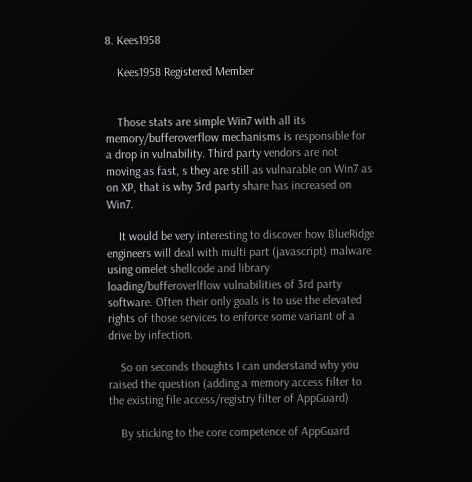8. Kees1958

    Kees1958 Registered Member


    Those stats are simple Win7 with all its memory/bufferoverflow mechanisms is responsible for a drop in vulnability. Third party vendors are not moving as fast, s they are still as vulnarable on Win7 as on XP, that is why 3rd party share has increased on Win7.

    It would be very interesting to discover how BlueRidge engineers will deal with multi part (javascript) malware using omelet shellcode and library loading/bufferoverlflow vulnabilities of 3rd party software. Often their only goals is to use the elevated rights of those services to enforce some variant of a drive by infection.

    So on seconds thoughts I can understand why you raised the question (adding a memory access filter to the existing file access/registry filter of AppGuard)

    By sticking to the core competence of AppGuard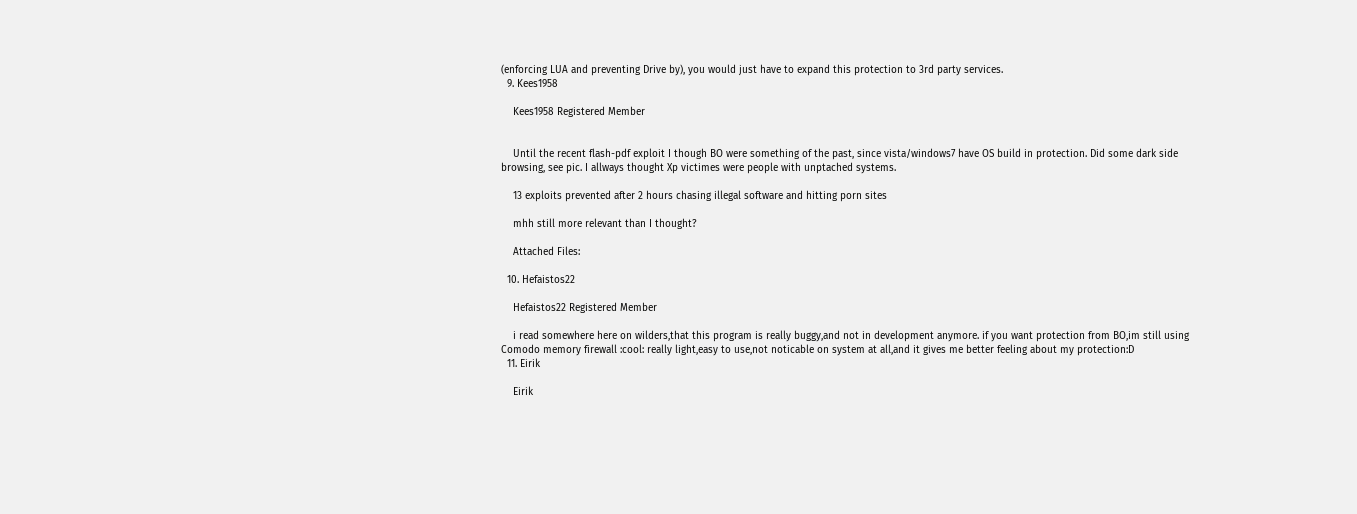(enforcing LUA and preventing Drive by), you would just have to expand this protection to 3rd party services.
  9. Kees1958

    Kees1958 Registered Member


    Until the recent flash-pdf exploit I though BO were something of the past, since vista/windows7 have OS build in protection. Did some dark side browsing, see pic. I allways thought Xp victimes were people with unptached systems.

    13 exploits prevented after 2 hours chasing illegal software and hitting porn sites

    mhh still more relevant than I thought?

    Attached Files:

  10. Hefaistos22

    Hefaistos22 Registered Member

    i read somewhere here on wilders,that this program is really buggy,and not in development anymore. if you want protection from BO,im still using Comodo memory firewall :cool: really light,easy to use,not noticable on system at all,and it gives me better feeling about my protection:D
  11. Eirik

    Eirik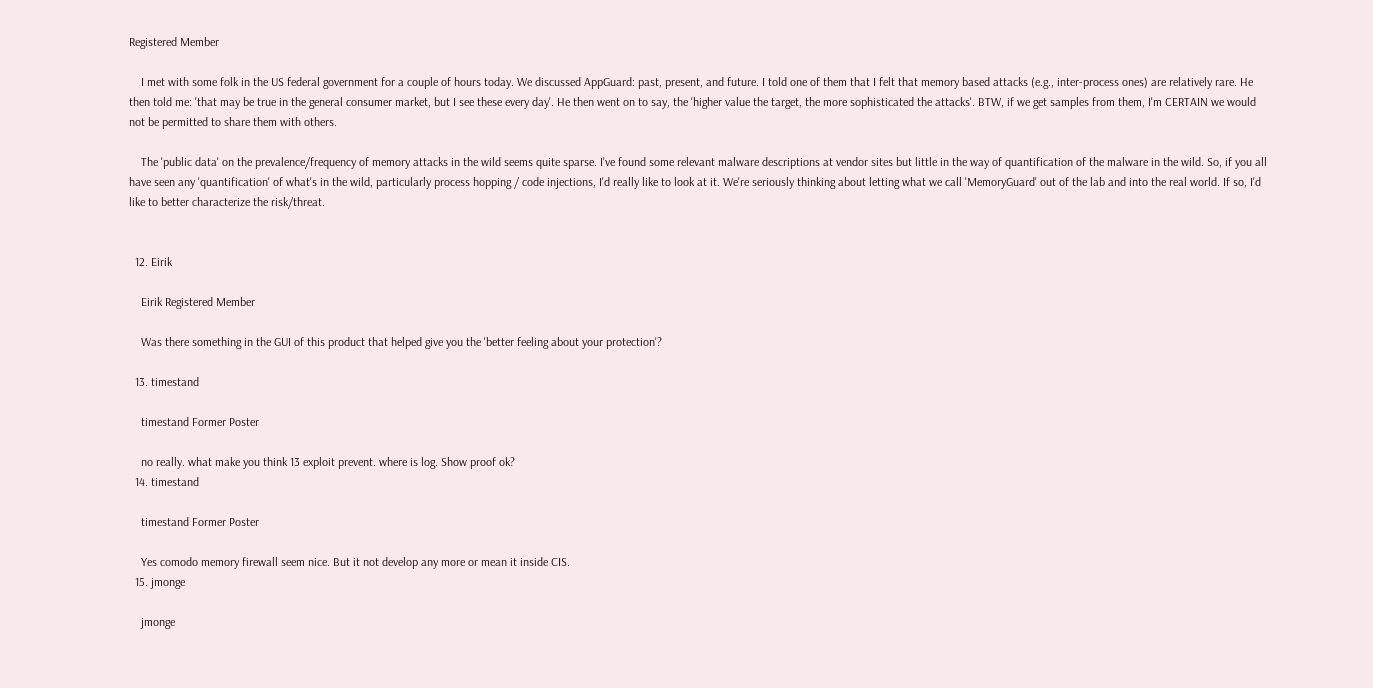Registered Member

    I met with some folk in the US federal government for a couple of hours today. We discussed AppGuard: past, present, and future. I told one of them that I felt that memory based attacks (e.g., inter-process ones) are relatively rare. He then told me: 'that may be true in the general consumer market, but I see these every day'. He then went on to say, the 'higher value the target, the more sophisticated the attacks'. BTW, if we get samples from them, I'm CERTAIN we would not be permitted to share them with others.

    The 'public data' on the prevalence/frequency of memory attacks in the wild seems quite sparse. I've found some relevant malware descriptions at vendor sites but little in the way of quantification of the malware in the wild. So, if you all have seen any 'quantification' of what's in the wild, particularly process hopping / code injections, I'd really like to look at it. We're seriously thinking about letting what we call 'MemoryGuard' out of the lab and into the real world. If so, I'd like to better characterize the risk/threat.


  12. Eirik

    Eirik Registered Member

    Was there something in the GUI of this product that helped give you the 'better feeling about your protection'?

  13. timestand

    timestand Former Poster

    no really. what make you think 13 exploit prevent. where is log. Show proof ok?
  14. timestand

    timestand Former Poster

    Yes comodo memory firewall seem nice. But it not develop any more or mean it inside CIS.
  15. jmonge

    jmonge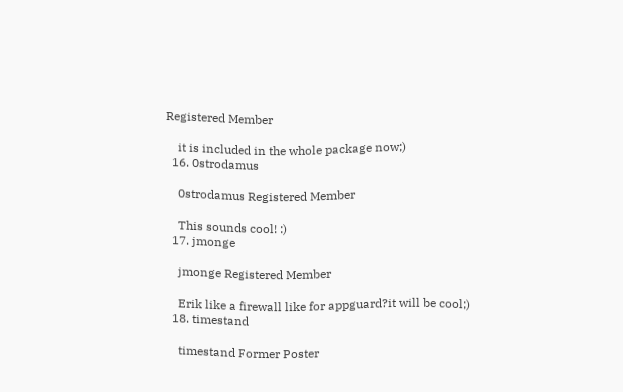Registered Member

    it is included in the whole package now;)
  16. 0strodamus

    0strodamus Registered Member

    This sounds cool! :)
  17. jmonge

    jmonge Registered Member

    Erik like a firewall like for appguard?it will be cool;)
  18. timestand

    timestand Former Poster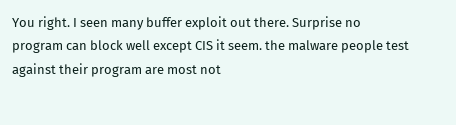You right. I seen many buffer exploit out there. Surprise no program can block well except CIS it seem. the malware people test against their program are most not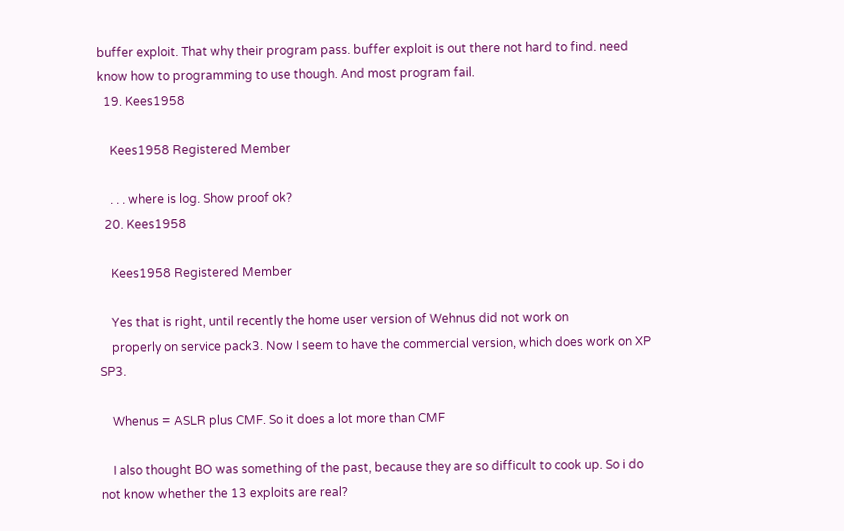buffer exploit. That why their program pass. buffer exploit is out there not hard to find. need know how to programming to use though. And most program fail.
  19. Kees1958

    Kees1958 Registered Member

    . . . where is log. Show proof ok?
  20. Kees1958

    Kees1958 Registered Member

    Yes that is right, until recently the home user version of Wehnus did not work on
    properly on service pack3. Now I seem to have the commercial version, which does work on XP SP3.

    Whenus = ASLR plus CMF. So it does a lot more than CMF

    I also thought BO was something of the past, because they are so difficult to cook up. So i do not know whether the 13 exploits are real?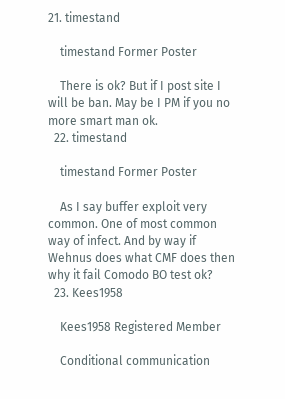21. timestand

    timestand Former Poster

    There is ok? But if I post site I will be ban. May be I PM if you no more smart man ok.
  22. timestand

    timestand Former Poster

    As I say buffer exploit very common. One of most common way of infect. And by way if Wehnus does what CMF does then why it fail Comodo BO test ok?
  23. Kees1958

    Kees1958 Registered Member

    Conditional communication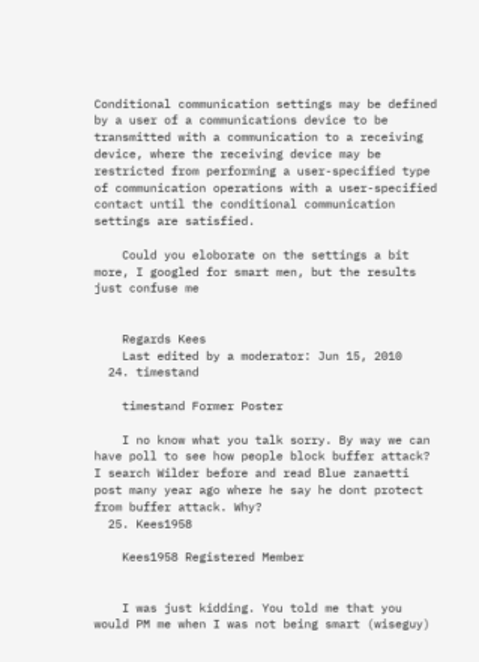Conditional communication settings may be defined by a user of a communications device to be transmitted with a communication to a receiving device, where the receiving device may be restricted from performing a user-specified type of communication operations with a user-specified contact until the conditional communication settings are satisfied.

    Could you eloborate on the settings a bit more, I googled for smart men, but the results just confuse me


    Regards Kees
    Last edited by a moderator: Jun 15, 2010
  24. timestand

    timestand Former Poster

    I no know what you talk sorry. By way we can have poll to see how people block buffer attack? I search Wilder before and read Blue zanaetti post many year ago where he say he dont protect from buffer attack. Why?
  25. Kees1958

    Kees1958 Registered Member


    I was just kidding. You told me that you would PM me when I was not being smart (wiseguy)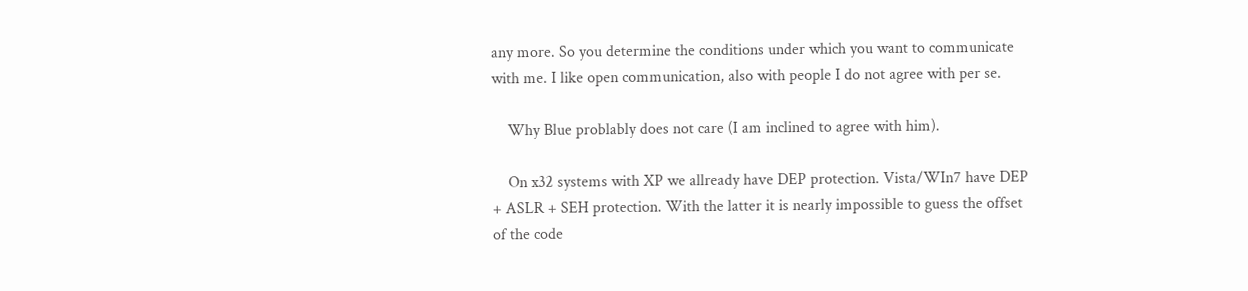any more. So you determine the conditions under which you want to communicate with me. I like open communication, also with people I do not agree with per se.

    Why Blue problably does not care (I am inclined to agree with him).

    On x32 systems with XP we allready have DEP protection. Vista/WIn7 have DEP + ASLR + SEH protection. With the latter it is nearly impossible to guess the offset of the code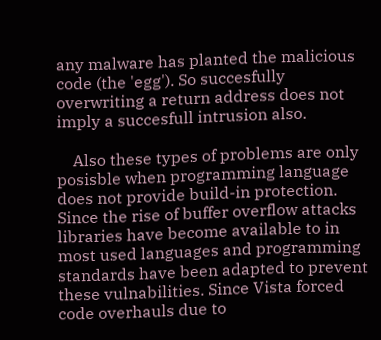any malware has planted the malicious code (the 'egg'). So succesfully overwriting a return address does not imply a succesfull intrusion also.

    Also these types of problems are only posisble when programming language does not provide build-in protection. Since the rise of buffer overflow attacks libraries have become available to in most used languages and programming standards have been adapted to prevent these vulnabilities. Since Vista forced code overhauls due to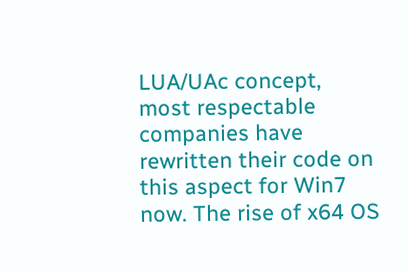LUA/UAc concept, most respectable companies have rewritten their code on this aspect for Win7 now. The rise of x64 OS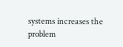systems increases the problem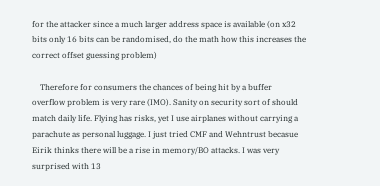for the attacker since a much larger address space is available (on x32 bits only 16 bits can be randomised, do the math how this increases the correct offset guessing problem)

    Therefore for consumers the chances of being hit by a buffer overflow problem is very rare (IMO). Sanity on security sort of should match daily life. Flying has risks, yet I use airplanes without carrying a parachute as personal luggage. I just tried CMF and Wehntrust becasue Eirik thinks there will be a rise in memory/BO attacks. I was very surprised with 13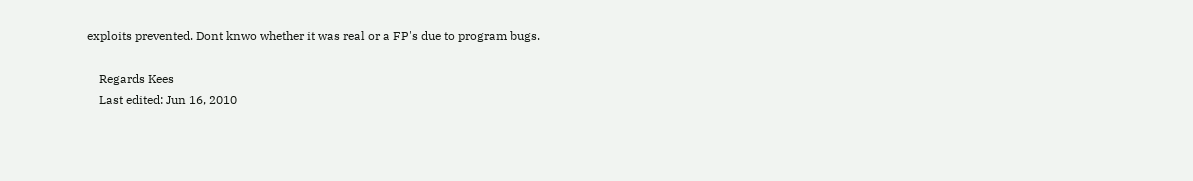exploits prevented. Dont knwo whether it was real or a FP's due to program bugs.

    Regards Kees
    Last edited: Jun 16, 2010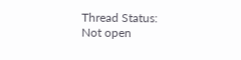Thread Status:
Not open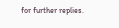for further replies.